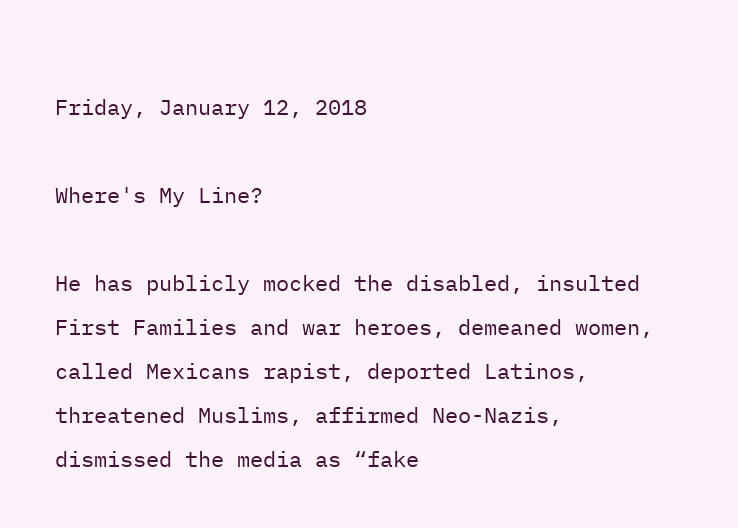Friday, January 12, 2018

Where's My Line?

He has publicly mocked the disabled, insulted First Families and war heroes, demeaned women, called Mexicans rapist, deported Latinos, threatened Muslims, affirmed Neo-Nazis, dismissed the media as “fake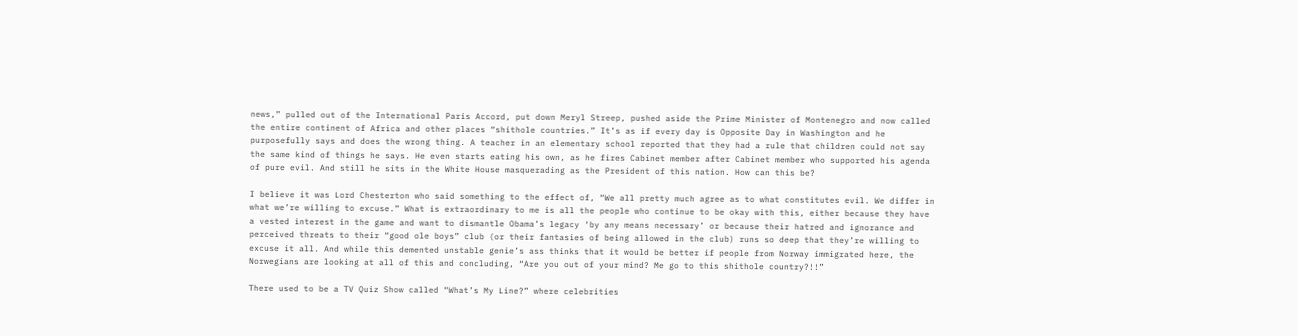news,” pulled out of the International Paris Accord, put down Meryl Streep, pushed aside the Prime Minister of Montenegro and now called the entire continent of Africa and other places “shithole countries.” It’s as if every day is Opposite Day in Washington and he purposefully says and does the wrong thing. A teacher in an elementary school reported that they had a rule that children could not say the same kind of things he says. He even starts eating his own, as he fires Cabinet member after Cabinet member who supported his agenda of pure evil. And still he sits in the White House masquerading as the President of this nation. How can this be?

I believe it was Lord Chesterton who said something to the effect of, “We all pretty much agree as to what constitutes evil. We differ in what we’re willing to excuse.” What is extraordinary to me is all the people who continue to be okay with this, either because they have a vested interest in the game and want to dismantle Obama’s legacy ‘by any means necessary’ or because their hatred and ignorance and perceived threats to their “good ole boys” club (or their fantasies of being allowed in the club) runs so deep that they’re willing to excuse it all. And while this demented unstable genie’s ass thinks that it would be better if people from Norway immigrated here, the Norwegians are looking at all of this and concluding, “Are you out of your mind? Me go to this shithole country?!!”

There used to be a TV Quiz Show called “What’s My Line?” where celebrities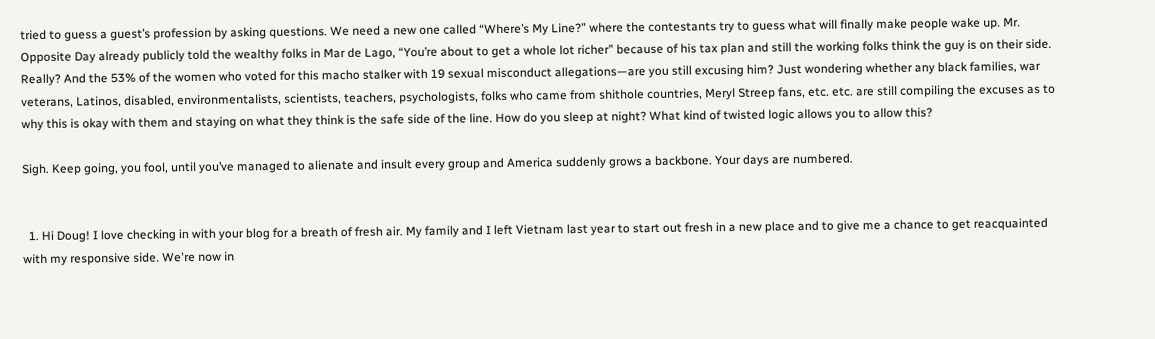tried to guess a guest’s profession by asking questions. We need a new one called “Where’s My Line?” where the contestants try to guess what will finally make people wake up. Mr. Opposite Day already publicly told the wealthy folks in Mar de Lago, “You’re about to get a whole lot richer” because of his tax plan and still the working folks think the guy is on their side. Really? And the 53% of the women who voted for this macho stalker with 19 sexual misconduct allegations—are you still excusing him? Just wondering whether any black families, war veterans, Latinos, disabled, environmentalists, scientists, teachers, psychologists, folks who came from shithole countries, Meryl Streep fans, etc. etc. are still compiling the excuses as to why this is okay with them and staying on what they think is the safe side of the line. How do you sleep at night? What kind of twisted logic allows you to allow this?

Sigh. Keep going, you fool, until you’ve managed to alienate and insult every group and America suddenly grows a backbone. Your days are numbered.


  1. Hi Doug! I love checking in with your blog for a breath of fresh air. My family and I left Vietnam last year to start out fresh in a new place and to give me a chance to get reacquainted with my responsive side. We're now in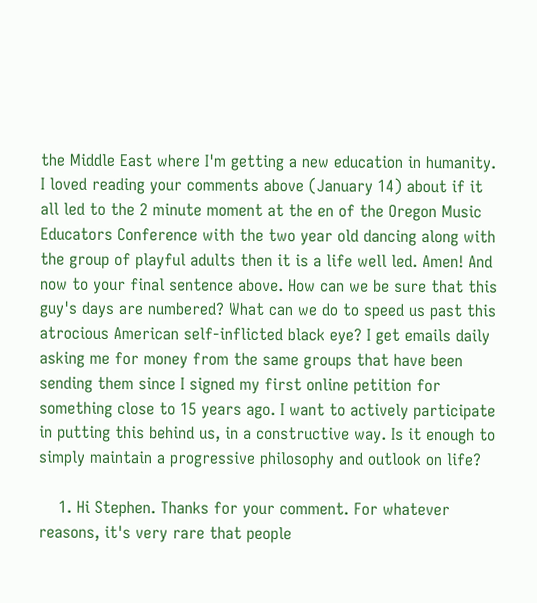the Middle East where I'm getting a new education in humanity. I loved reading your comments above (January 14) about if it all led to the 2 minute moment at the en of the Oregon Music Educators Conference with the two year old dancing along with the group of playful adults then it is a life well led. Amen! And now to your final sentence above. How can we be sure that this guy's days are numbered? What can we do to speed us past this atrocious American self-inflicted black eye? I get emails daily asking me for money from the same groups that have been sending them since I signed my first online petition for something close to 15 years ago. I want to actively participate in putting this behind us, in a constructive way. Is it enough to simply maintain a progressive philosophy and outlook on life?

    1. Hi Stephen. Thanks for your comment. For whatever reasons, it's very rare that people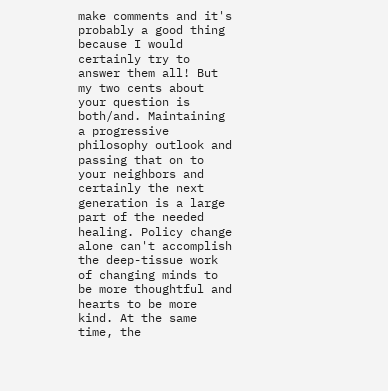make comments and it's probably a good thing because I would certainly try to answer them all! But my two cents about your question is both/and. Maintaining a progressive philosophy outlook and passing that on to your neighbors and certainly the next generation is a large part of the needed healing. Policy change alone can't accomplish the deep-tissue work of changing minds to be more thoughtful and hearts to be more kind. At the same time, the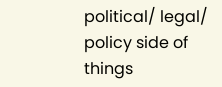political/ legal/ policy side of things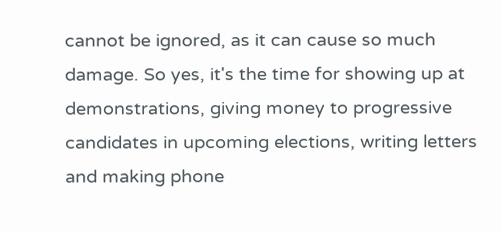cannot be ignored, as it can cause so much damage. So yes, it's the time for showing up at demonstrations, giving money to progressive candidates in upcoming elections, writing letters and making phone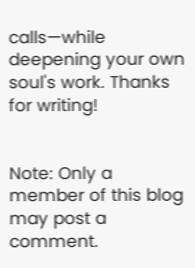calls—while deepening your own soul's work. Thanks for writing!


Note: Only a member of this blog may post a comment.